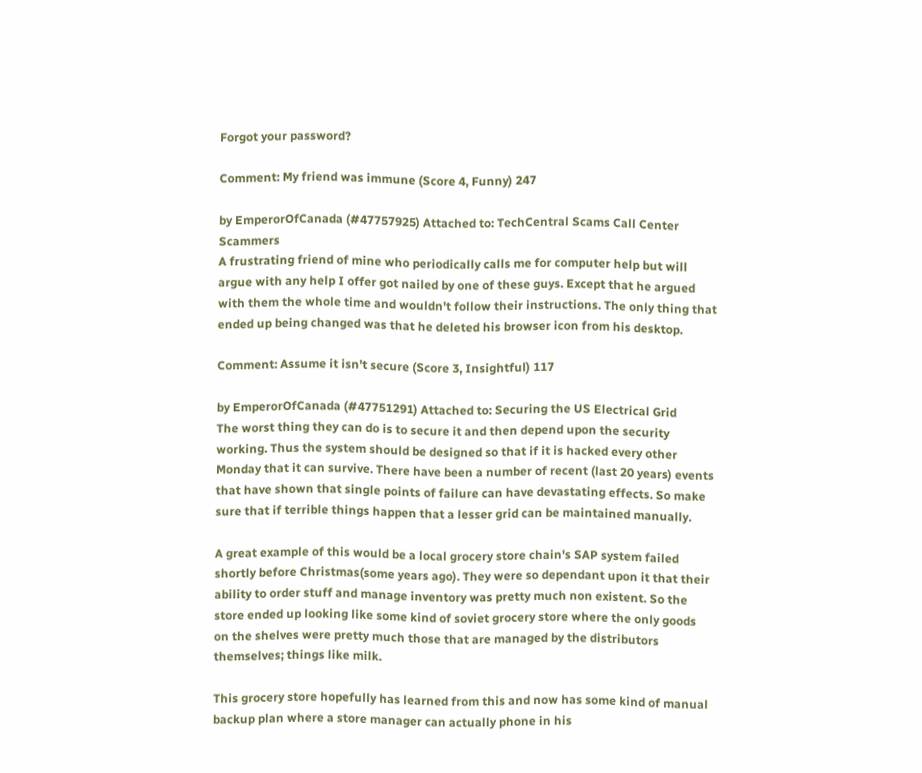Forgot your password?

Comment: My friend was immune (Score 4, Funny) 247

by EmperorOfCanada (#47757925) Attached to: TechCentral Scams Call Center Scammers
A frustrating friend of mine who periodically calls me for computer help but will argue with any help I offer got nailed by one of these guys. Except that he argued with them the whole time and wouldn't follow their instructions. The only thing that ended up being changed was that he deleted his browser icon from his desktop.

Comment: Assume it isn't secure (Score 3, Insightful) 117

by EmperorOfCanada (#47751291) Attached to: Securing the US Electrical Grid
The worst thing they can do is to secure it and then depend upon the security working. Thus the system should be designed so that if it is hacked every other Monday that it can survive. There have been a number of recent (last 20 years) events that have shown that single points of failure can have devastating effects. So make sure that if terrible things happen that a lesser grid can be maintained manually.

A great example of this would be a local grocery store chain's SAP system failed shortly before Christmas(some years ago). They were so dependant upon it that their ability to order stuff and manage inventory was pretty much non existent. So the store ended up looking like some kind of soviet grocery store where the only goods on the shelves were pretty much those that are managed by the distributors themselves; things like milk.

This grocery store hopefully has learned from this and now has some kind of manual backup plan where a store manager can actually phone in his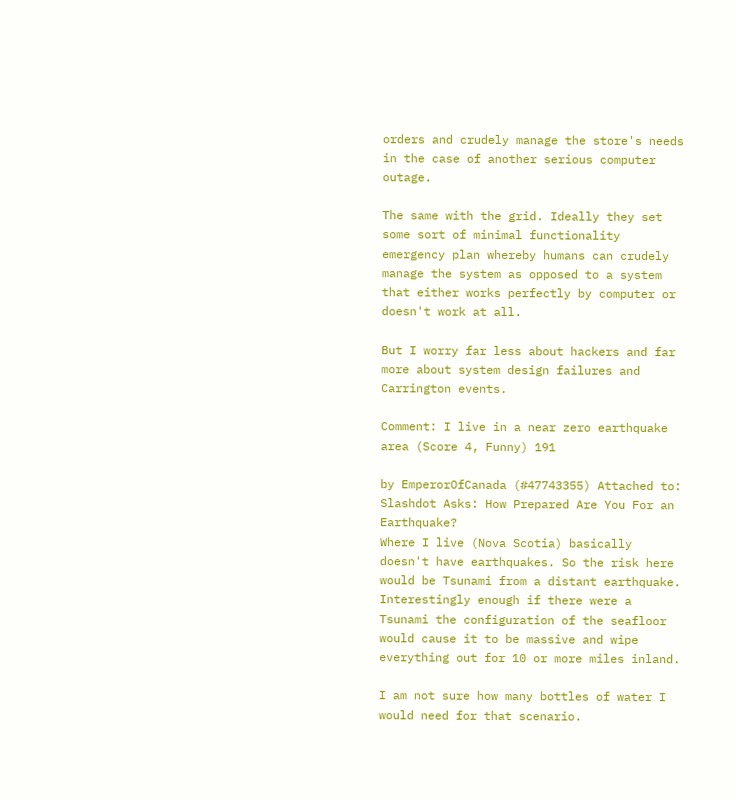orders and crudely manage the store's needs in the case of another serious computer outage.

The same with the grid. Ideally they set some sort of minimal functionality emergency plan whereby humans can crudely manage the system as opposed to a system that either works perfectly by computer or doesn't work at all.

But I worry far less about hackers and far more about system design failures and Carrington events.

Comment: I live in a near zero earthquake area (Score 4, Funny) 191

by EmperorOfCanada (#47743355) Attached to: Slashdot Asks: How Prepared Are You For an Earthquake?
Where I live (Nova Scotia) basically doesn't have earthquakes. So the risk here would be Tsunami from a distant earthquake. Interestingly enough if there were a Tsunami the configuration of the seafloor would cause it to be massive and wipe everything out for 10 or more miles inland.

I am not sure how many bottles of water I would need for that scenario.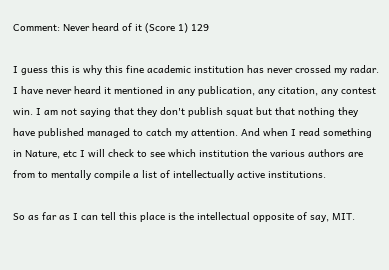Comment: Never heard of it (Score 1) 129

I guess this is why this fine academic institution has never crossed my radar. I have never heard it mentioned in any publication, any citation, any contest win. I am not saying that they don't publish squat but that nothing they have published managed to catch my attention. And when I read something in Nature, etc I will check to see which institution the various authors are from to mentally compile a list of intellectually active institutions.

So as far as I can tell this place is the intellectual opposite of say, MIT.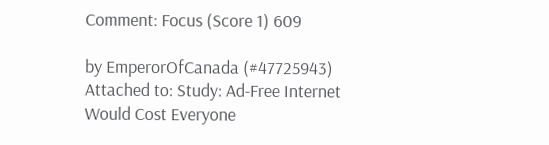Comment: Focus (Score 1) 609

by EmperorOfCanada (#47725943) Attached to: Study: Ad-Free Internet Would Cost Everyone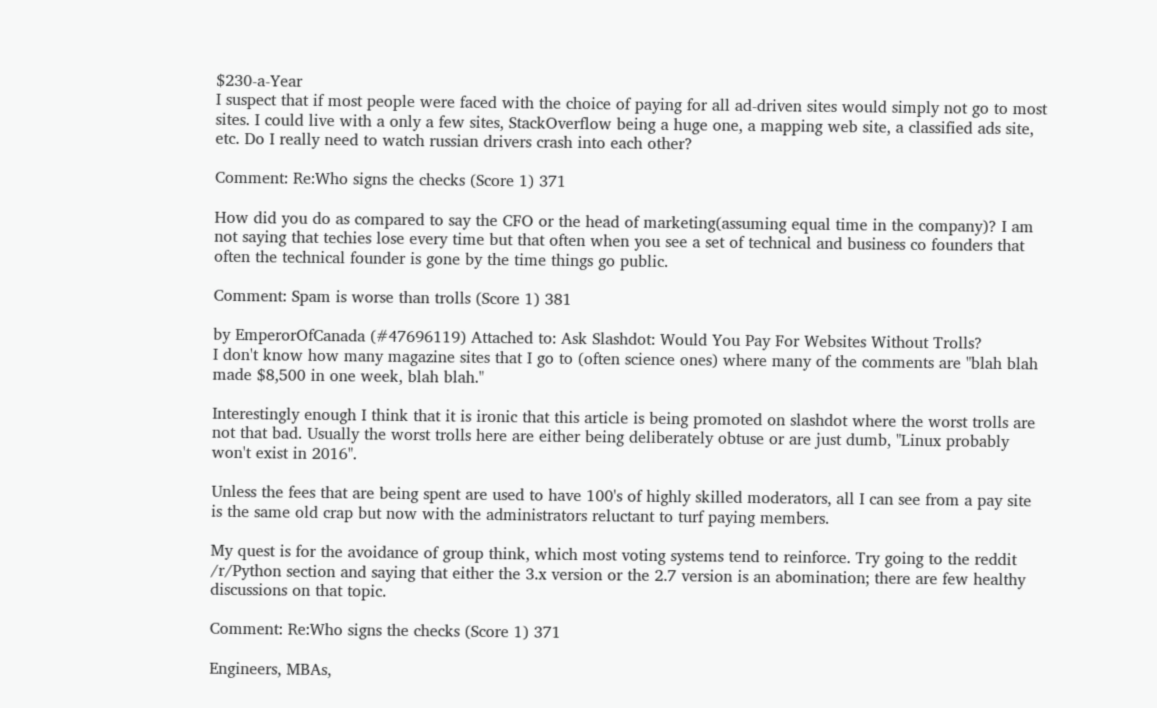$230-a-Year
I suspect that if most people were faced with the choice of paying for all ad-driven sites would simply not go to most sites. I could live with a only a few sites, StackOverflow being a huge one, a mapping web site, a classified ads site, etc. Do I really need to watch russian drivers crash into each other?

Comment: Re:Who signs the checks (Score 1) 371

How did you do as compared to say the CFO or the head of marketing(assuming equal time in the company)? I am not saying that techies lose every time but that often when you see a set of technical and business co founders that often the technical founder is gone by the time things go public.

Comment: Spam is worse than trolls (Score 1) 381

by EmperorOfCanada (#47696119) Attached to: Ask Slashdot: Would You Pay For Websites Without Trolls?
I don't know how many magazine sites that I go to (often science ones) where many of the comments are "blah blah made $8,500 in one week, blah blah."

Interestingly enough I think that it is ironic that this article is being promoted on slashdot where the worst trolls are not that bad. Usually the worst trolls here are either being deliberately obtuse or are just dumb, "Linux probably won't exist in 2016".

Unless the fees that are being spent are used to have 100's of highly skilled moderators, all I can see from a pay site is the same old crap but now with the administrators reluctant to turf paying members.

My quest is for the avoidance of group think, which most voting systems tend to reinforce. Try going to the reddit /r/Python section and saying that either the 3.x version or the 2.7 version is an abomination; there are few healthy discussions on that topic.

Comment: Re:Who signs the checks (Score 1) 371

Engineers, MBAs,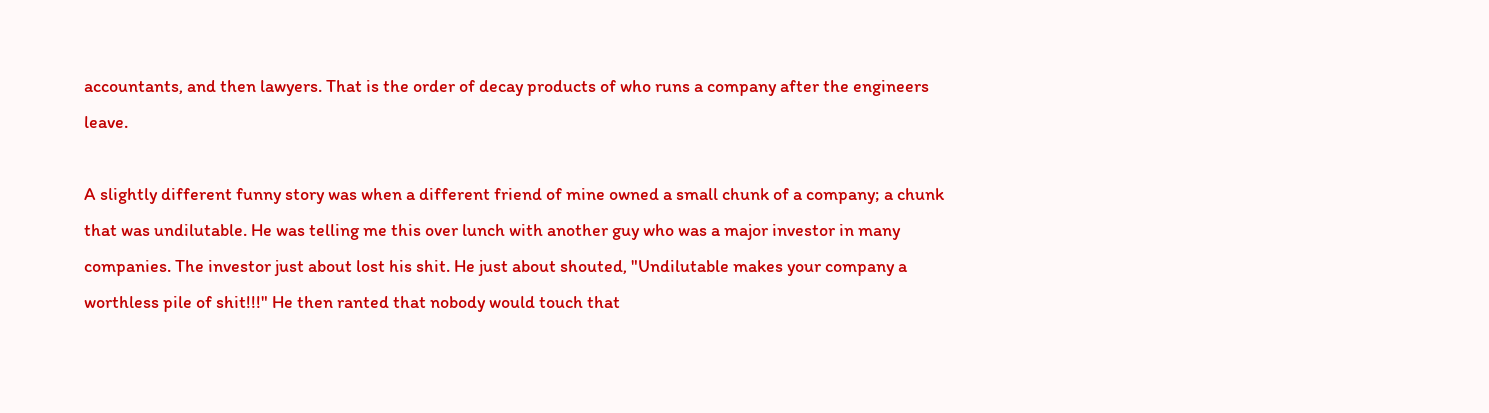accountants, and then lawyers. That is the order of decay products of who runs a company after the engineers leave.

A slightly different funny story was when a different friend of mine owned a small chunk of a company; a chunk that was undilutable. He was telling me this over lunch with another guy who was a major investor in many companies. The investor just about lost his shit. He just about shouted, "Undilutable makes your company a worthless pile of shit!!!" He then ranted that nobody would touch that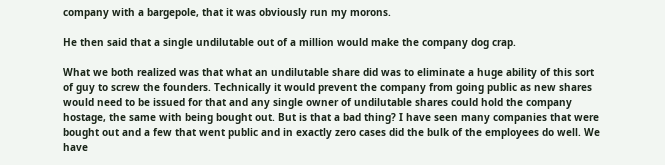company with a bargepole, that it was obviously run my morons.

He then said that a single undilutable out of a million would make the company dog crap.

What we both realized was that what an undilutable share did was to eliminate a huge ability of this sort of guy to screw the founders. Technically it would prevent the company from going public as new shares would need to be issued for that and any single owner of undilutable shares could hold the company hostage, the same with being bought out. But is that a bad thing? I have seen many companies that were bought out and a few that went public and in exactly zero cases did the bulk of the employees do well. We have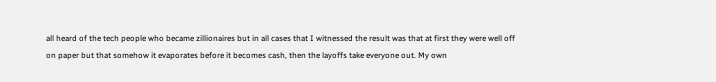all heard of the tech people who became zillionaires but in all cases that I witnessed the result was that at first they were well off on paper but that somehow it evaporates before it becomes cash, then the layoffs take everyone out. My own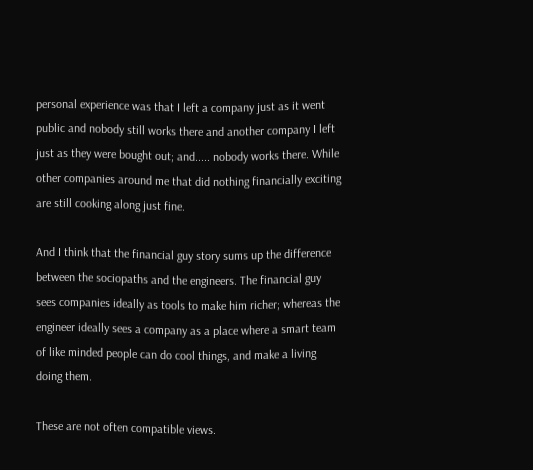personal experience was that I left a company just as it went public and nobody still works there and another company I left just as they were bought out; and..... nobody works there. While other companies around me that did nothing financially exciting are still cooking along just fine.

And I think that the financial guy story sums up the difference between the sociopaths and the engineers. The financial guy sees companies ideally as tools to make him richer; whereas the engineer ideally sees a company as a place where a smart team of like minded people can do cool things, and make a living doing them.

These are not often compatible views.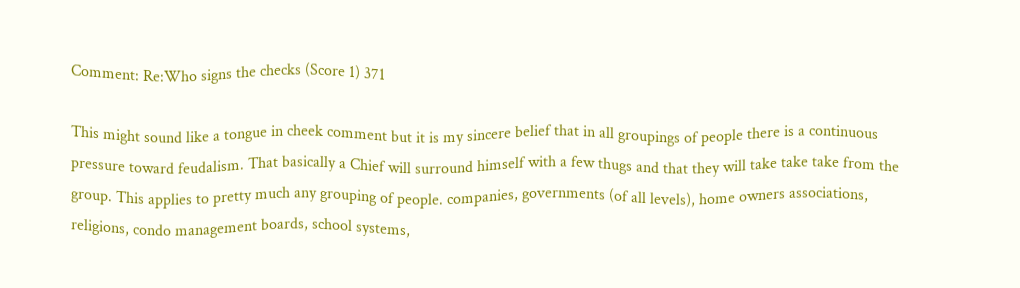Comment: Re:Who signs the checks (Score 1) 371

This might sound like a tongue in cheek comment but it is my sincere belief that in all groupings of people there is a continuous pressure toward feudalism. That basically a Chief will surround himself with a few thugs and that they will take take take from the group. This applies to pretty much any grouping of people. companies, governments (of all levels), home owners associations, religions, condo management boards, school systems,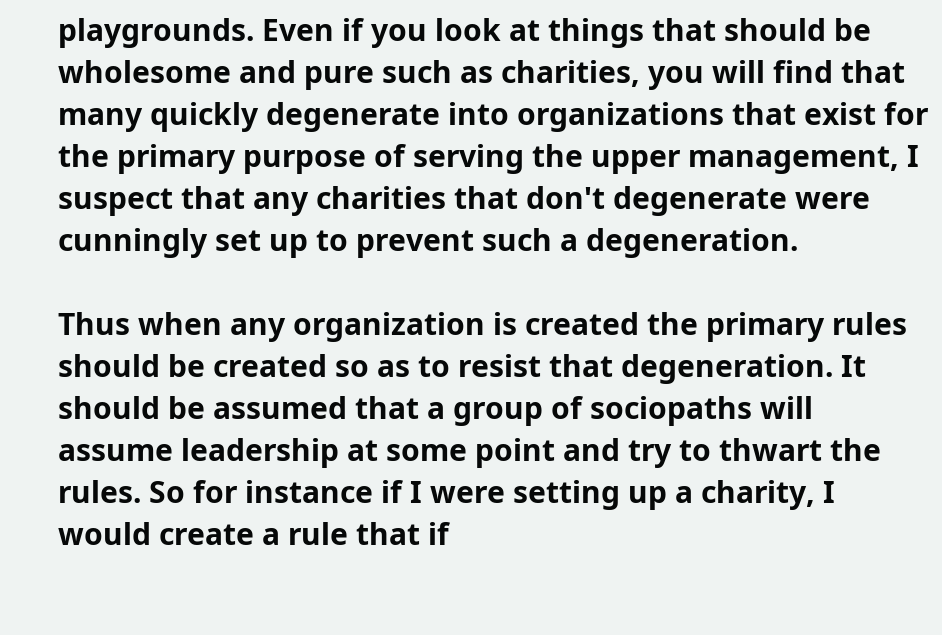playgrounds. Even if you look at things that should be wholesome and pure such as charities, you will find that many quickly degenerate into organizations that exist for the primary purpose of serving the upper management, I suspect that any charities that don't degenerate were cunningly set up to prevent such a degeneration.

Thus when any organization is created the primary rules should be created so as to resist that degeneration. It should be assumed that a group of sociopaths will assume leadership at some point and try to thwart the rules. So for instance if I were setting up a charity, I would create a rule that if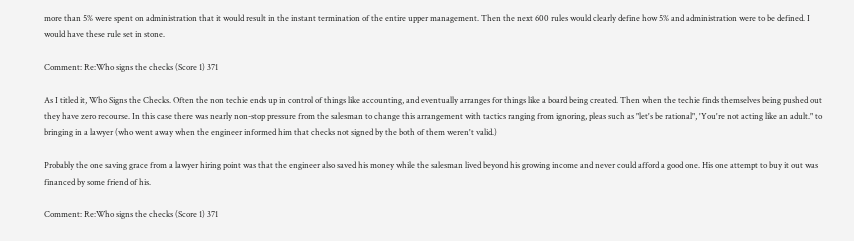more than 5% were spent on administration that it would result in the instant termination of the entire upper management. Then the next 600 rules would clearly define how 5% and administration were to be defined. I would have these rule set in stone.

Comment: Re:Who signs the checks (Score 1) 371

As I titled it, Who Signs the Checks. Often the non techie ends up in control of things like accounting, and eventually arranges for things like a board being created. Then when the techie finds themselves being pushed out they have zero recourse. In this case there was nearly non-stop pressure from the salesman to change this arrangement with tactics ranging from ignoring, pleas such as "let's be rational", 'You're not acting like an adult." to bringing in a lawyer (who went away when the engineer informed him that checks not signed by the both of them weren't valid.)

Probably the one saving grace from a lawyer hiring point was that the engineer also saved his money while the salesman lived beyond his growing income and never could afford a good one. His one attempt to buy it out was financed by some friend of his.

Comment: Re:Who signs the checks (Score 1) 371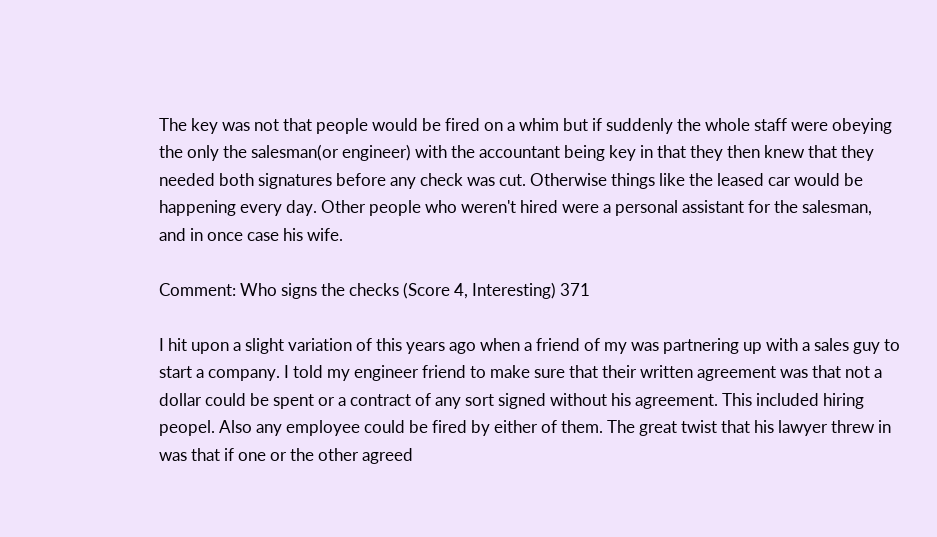The key was not that people would be fired on a whim but if suddenly the whole staff were obeying the only the salesman(or engineer) with the accountant being key in that they then knew that they needed both signatures before any check was cut. Otherwise things like the leased car would be happening every day. Other people who weren't hired were a personal assistant for the salesman, and in once case his wife.

Comment: Who signs the checks (Score 4, Interesting) 371

I hit upon a slight variation of this years ago when a friend of my was partnering up with a sales guy to start a company. I told my engineer friend to make sure that their written agreement was that not a dollar could be spent or a contract of any sort signed without his agreement. This included hiring peopel. Also any employee could be fired by either of them. The great twist that his lawyer threw in was that if one or the other agreed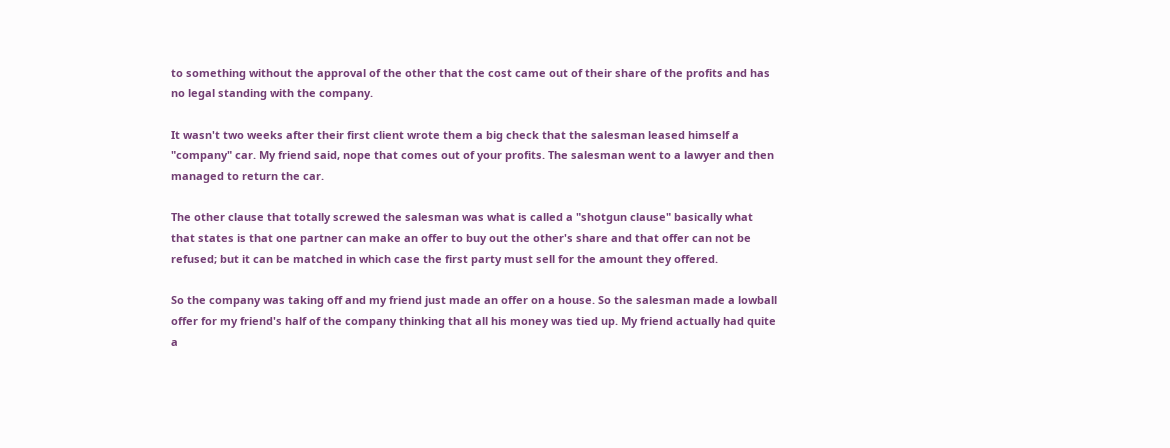to something without the approval of the other that the cost came out of their share of the profits and has no legal standing with the company.

It wasn't two weeks after their first client wrote them a big check that the salesman leased himself a "company" car. My friend said, nope that comes out of your profits. The salesman went to a lawyer and then managed to return the car.

The other clause that totally screwed the salesman was what is called a "shotgun clause" basically what that states is that one partner can make an offer to buy out the other's share and that offer can not be refused; but it can be matched in which case the first party must sell for the amount they offered.

So the company was taking off and my friend just made an offer on a house. So the salesman made a lowball offer for my friend's half of the company thinking that all his money was tied up. My friend actually had quite a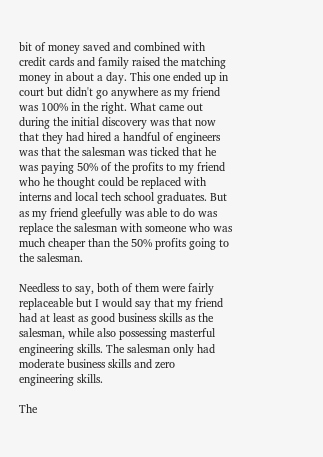bit of money saved and combined with credit cards and family raised the matching money in about a day. This one ended up in court but didn't go anywhere as my friend was 100% in the right. What came out during the initial discovery was that now that they had hired a handful of engineers was that the salesman was ticked that he was paying 50% of the profits to my friend who he thought could be replaced with interns and local tech school graduates. But as my friend gleefully was able to do was replace the salesman with someone who was much cheaper than the 50% profits going to the salesman.

Needless to say, both of them were fairly replaceable but I would say that my friend had at least as good business skills as the salesman, while also possessing masterful engineering skills. The salesman only had moderate business skills and zero engineering skills.

The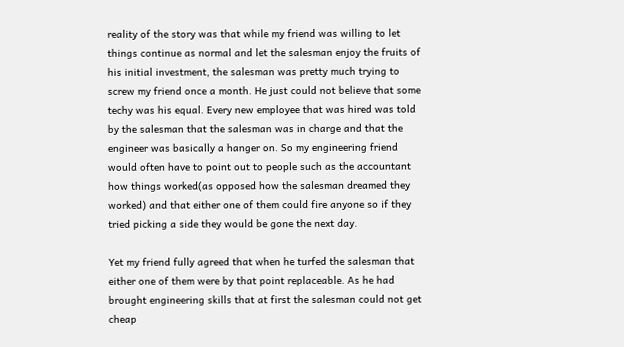reality of the story was that while my friend was willing to let things continue as normal and let the salesman enjoy the fruits of his initial investment, the salesman was pretty much trying to screw my friend once a month. He just could not believe that some techy was his equal. Every new employee that was hired was told by the salesman that the salesman was in charge and that the engineer was basically a hanger on. So my engineering friend would often have to point out to people such as the accountant how things worked(as opposed how the salesman dreamed they worked) and that either one of them could fire anyone so if they tried picking a side they would be gone the next day.

Yet my friend fully agreed that when he turfed the salesman that either one of them were by that point replaceable. As he had brought engineering skills that at first the salesman could not get cheap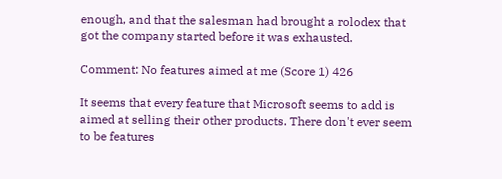enough, and that the salesman had brought a rolodex that got the company started before it was exhausted.

Comment: No features aimed at me (Score 1) 426

It seems that every feature that Microsoft seems to add is aimed at selling their other products. There don't ever seem to be features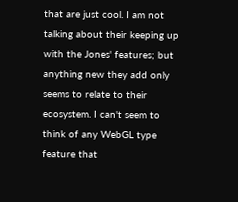that are just cool. I am not talking about their keeping up with the Jones' features; but anything new they add only seems to relate to their ecosystem. I can't seem to think of any WebGL type feature that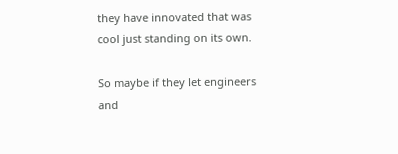they have innovated that was cool just standing on its own.

So maybe if they let engineers and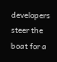developers steer the boat for a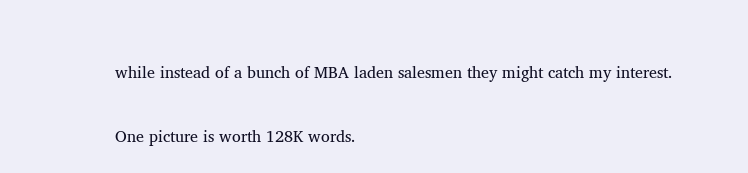while instead of a bunch of MBA laden salesmen they might catch my interest.

One picture is worth 128K words.